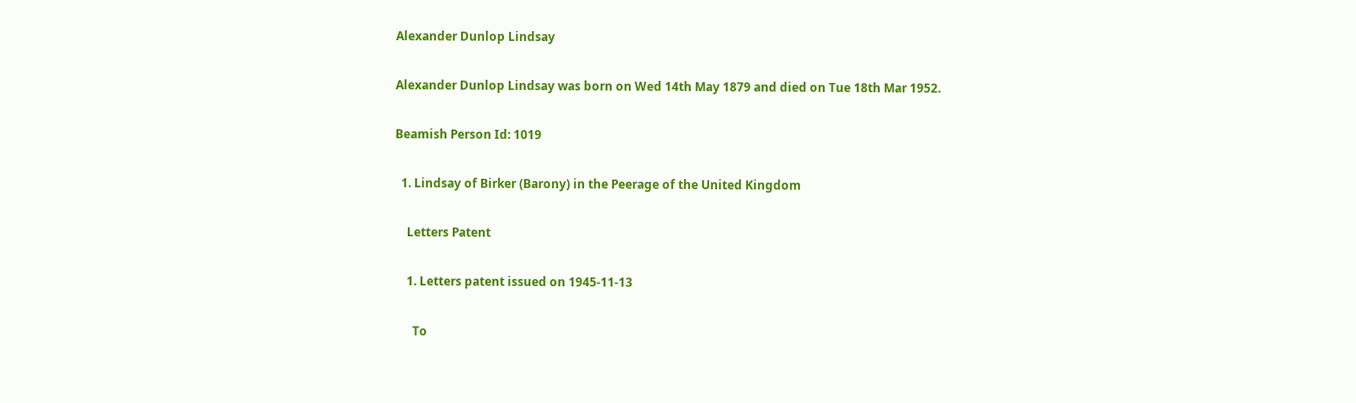Alexander Dunlop Lindsay

Alexander Dunlop Lindsay was born on Wed 14th May 1879 and died on Tue 18th Mar 1952.

Beamish Person Id: 1019

  1. Lindsay of Birker (Barony) in the Peerage of the United Kingdom

    Letters Patent

    1. Letters patent issued on 1945-11-13

      To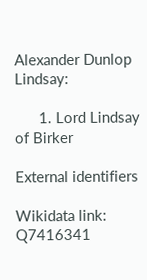Alexander Dunlop Lindsay:

      1. Lord Lindsay of Birker

External identifiers

Wikidata link: Q7416341